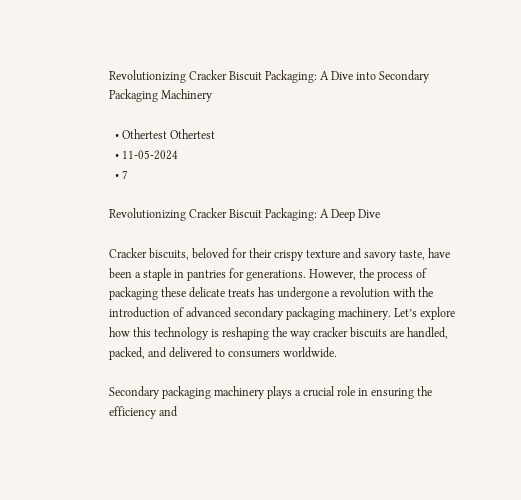Revolutionizing Cracker Biscuit Packaging: A Dive into Secondary Packaging Machinery

  • Othertest Othertest
  • 11-05-2024
  • 7

Revolutionizing Cracker Biscuit Packaging: A Deep Dive

Cracker biscuits, beloved for their crispy texture and savory taste, have been a staple in pantries for generations. However, the process of packaging these delicate treats has undergone a revolution with the introduction of advanced secondary packaging machinery. Let’s explore how this technology is reshaping the way cracker biscuits are handled, packed, and delivered to consumers worldwide.

Secondary packaging machinery plays a crucial role in ensuring the efficiency and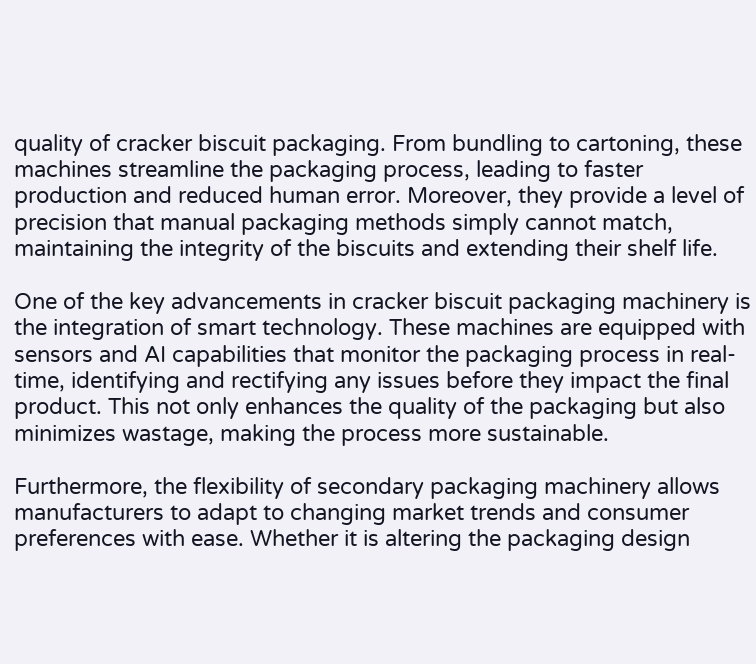quality of cracker biscuit packaging. From bundling to cartoning, these machines streamline the packaging process, leading to faster production and reduced human error. Moreover, they provide a level of precision that manual packaging methods simply cannot match, maintaining the integrity of the biscuits and extending their shelf life.

One of the key advancements in cracker biscuit packaging machinery is the integration of smart technology. These machines are equipped with sensors and AI capabilities that monitor the packaging process in real-time, identifying and rectifying any issues before they impact the final product. This not only enhances the quality of the packaging but also minimizes wastage, making the process more sustainable.

Furthermore, the flexibility of secondary packaging machinery allows manufacturers to adapt to changing market trends and consumer preferences with ease. Whether it is altering the packaging design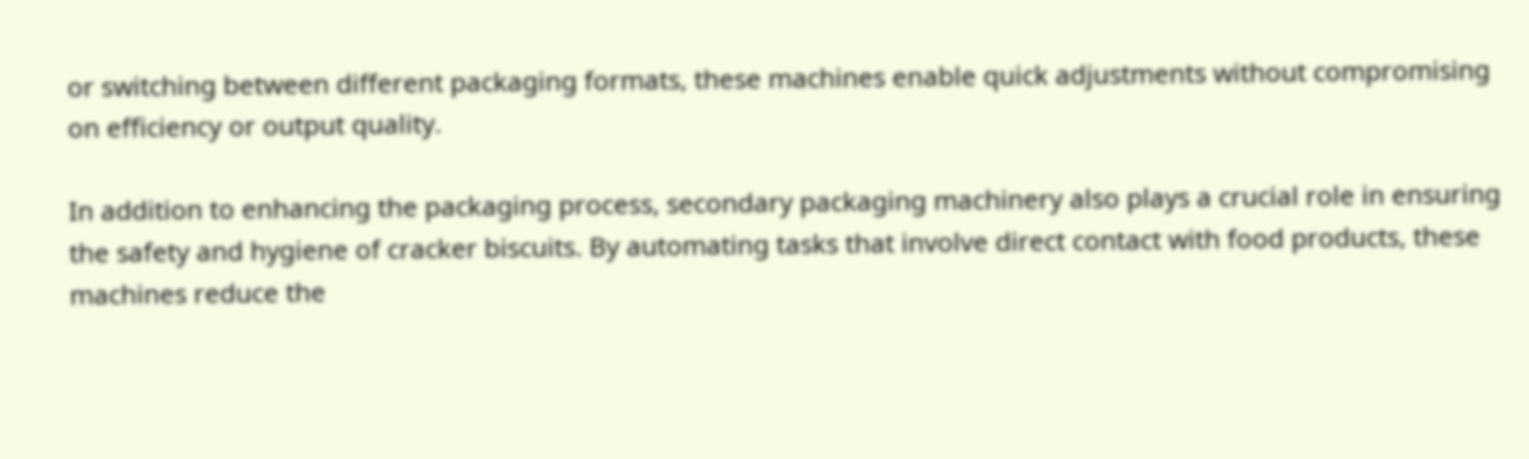or switching between different packaging formats, these machines enable quick adjustments without compromising on efficiency or output quality.

In addition to enhancing the packaging process, secondary packaging machinery also plays a crucial role in ensuring the safety and hygiene of cracker biscuits. By automating tasks that involve direct contact with food products, these machines reduce the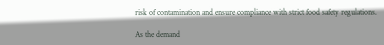risk of contamination and ensure compliance with strict food safety regulations.

As the demand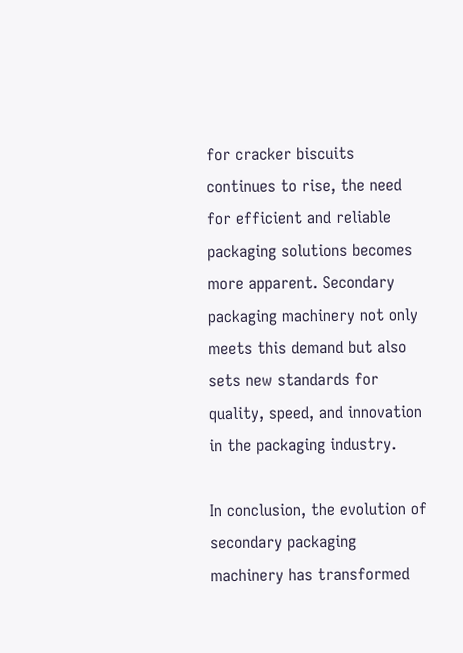for cracker biscuits continues to rise, the need for efficient and reliable packaging solutions becomes more apparent. Secondary packaging machinery not only meets this demand but also sets new standards for quality, speed, and innovation in the packaging industry.

In conclusion, the evolution of secondary packaging machinery has transformed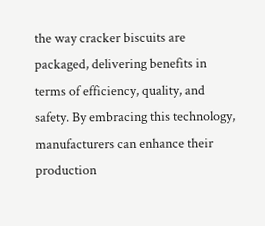the way cracker biscuits are packaged, delivering benefits in terms of efficiency, quality, and safety. By embracing this technology, manufacturers can enhance their production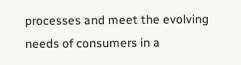processes and meet the evolving needs of consumers in a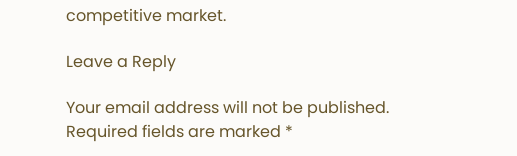competitive market.

Leave a Reply

Your email address will not be published. Required fields are marked *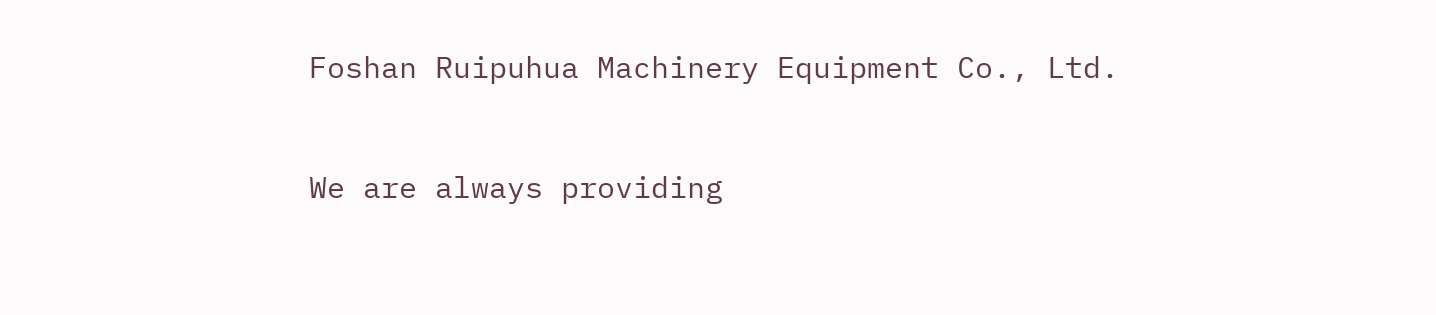Foshan Ruipuhua Machinery Equipment Co., Ltd.

We are always providing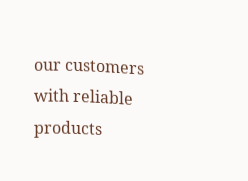our customers with reliable products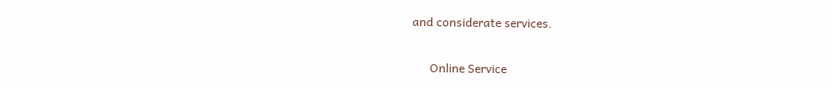and considerate services.


      Online Service